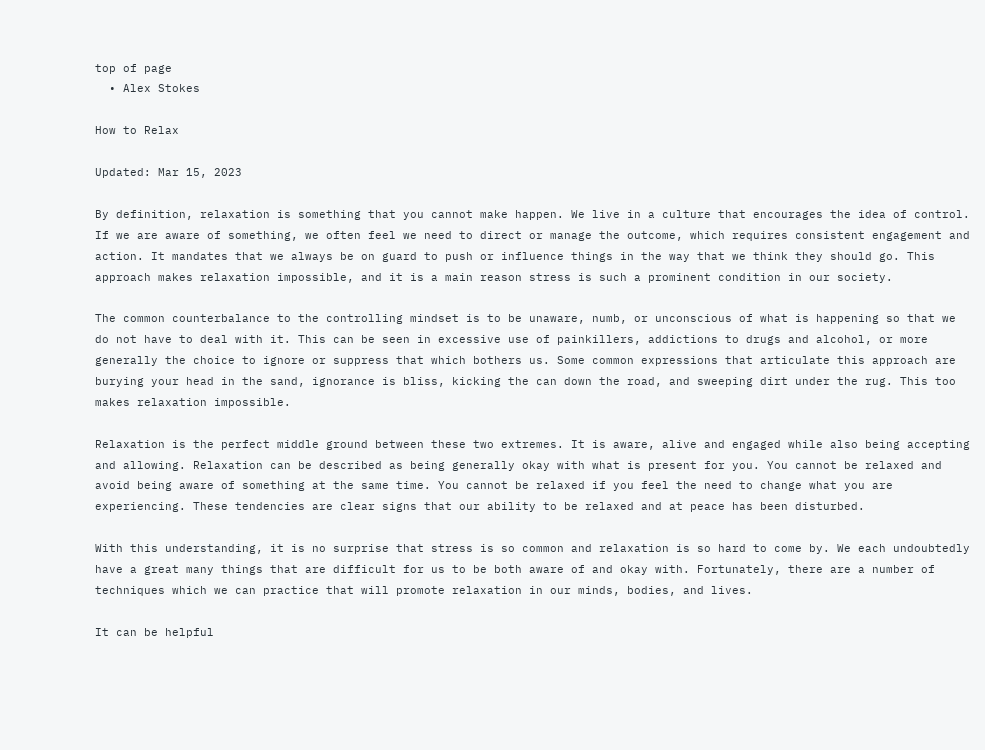top of page
  • Alex Stokes

How to Relax

Updated: Mar 15, 2023

By definition, relaxation is something that you cannot make happen. We live in a culture that encourages the idea of control. If we are aware of something, we often feel we need to direct or manage the outcome, which requires consistent engagement and action. It mandates that we always be on guard to push or influence things in the way that we think they should go. This approach makes relaxation impossible, and it is a main reason stress is such a prominent condition in our society.

The common counterbalance to the controlling mindset is to be unaware, numb, or unconscious of what is happening so that we do not have to deal with it. This can be seen in excessive use of painkillers, addictions to drugs and alcohol, or more generally the choice to ignore or suppress that which bothers us. Some common expressions that articulate this approach are burying your head in the sand, ignorance is bliss, kicking the can down the road, and sweeping dirt under the rug. This too makes relaxation impossible.

Relaxation is the perfect middle ground between these two extremes. It is aware, alive and engaged while also being accepting and allowing. Relaxation can be described as being generally okay with what is present for you. You cannot be relaxed and avoid being aware of something at the same time. You cannot be relaxed if you feel the need to change what you are experiencing. These tendencies are clear signs that our ability to be relaxed and at peace has been disturbed.

With this understanding, it is no surprise that stress is so common and relaxation is so hard to come by. We each undoubtedly have a great many things that are difficult for us to be both aware of and okay with. Fortunately, there are a number of techniques which we can practice that will promote relaxation in our minds, bodies, and lives.

It can be helpful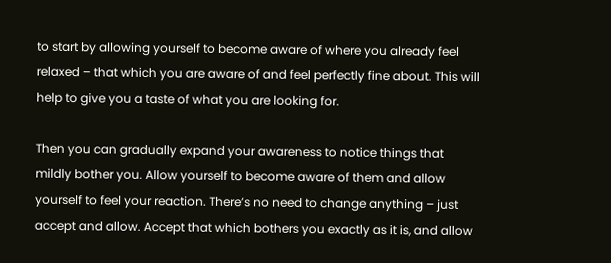to start by allowing yourself to become aware of where you already feel relaxed – that which you are aware of and feel perfectly fine about. This will help to give you a taste of what you are looking for.

Then you can gradually expand your awareness to notice things that mildly bother you. Allow yourself to become aware of them and allow yourself to feel your reaction. There’s no need to change anything – just accept and allow. Accept that which bothers you exactly as it is, and allow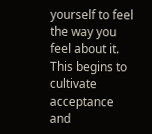yourself to feel the way you feel about it. This begins to cultivate acceptance and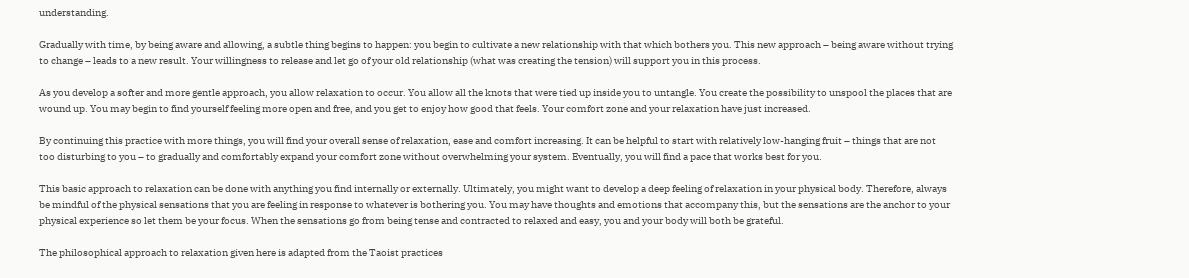understanding.

Gradually with time, by being aware and allowing, a subtle thing begins to happen: you begin to cultivate a new relationship with that which bothers you. This new approach – being aware without trying to change – leads to a new result. Your willingness to release and let go of your old relationship (what was creating the tension) will support you in this process.

As you develop a softer and more gentle approach, you allow relaxation to occur. You allow all the knots that were tied up inside you to untangle. You create the possibility to unspool the places that are wound up. You may begin to find yourself feeling more open and free, and you get to enjoy how good that feels. Your comfort zone and your relaxation have just increased.

By continuing this practice with more things, you will find your overall sense of relaxation, ease and comfort increasing. It can be helpful to start with relatively low-hanging fruit – things that are not too disturbing to you – to gradually and comfortably expand your comfort zone without overwhelming your system. Eventually, you will find a pace that works best for you.

This basic approach to relaxation can be done with anything you find internally or externally. Ultimately, you might want to develop a deep feeling of relaxation in your physical body. Therefore, always be mindful of the physical sensations that you are feeling in response to whatever is bothering you. You may have thoughts and emotions that accompany this, but the sensations are the anchor to your physical experience so let them be your focus. When the sensations go from being tense and contracted to relaxed and easy, you and your body will both be grateful.

The philosophical approach to relaxation given here is adapted from the Taoist practices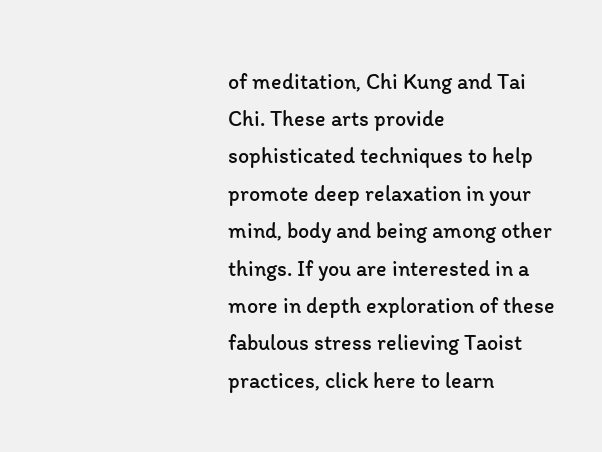of meditation, Chi Kung and Tai Chi. These arts provide sophisticated techniques to help promote deep relaxation in your mind, body and being among other things. If you are interested in a more in depth exploration of these fabulous stress relieving Taoist practices, click here to learn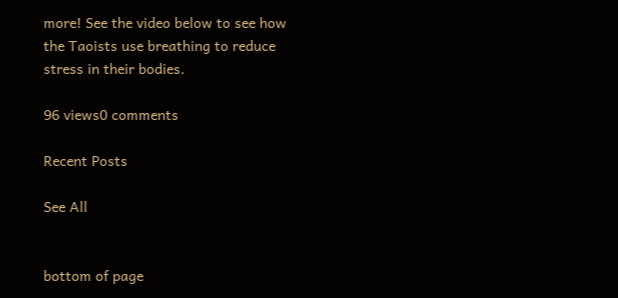more! See the video below to see how the Taoists use breathing to reduce stress in their bodies.

96 views0 comments

Recent Posts

See All


bottom of page